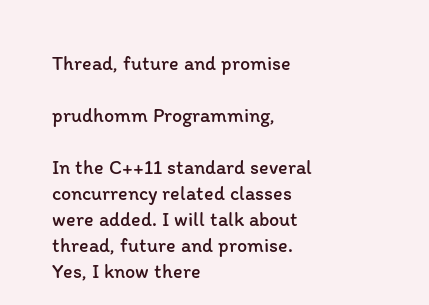Thread, future and promise

prudhomm Programming,

In the C++11 standard several concurrency related classes were added. I will talk about thread, future and promise. Yes, I know there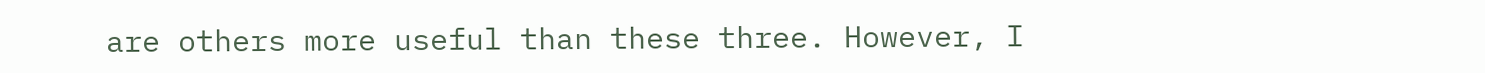are others more useful than these three. However, I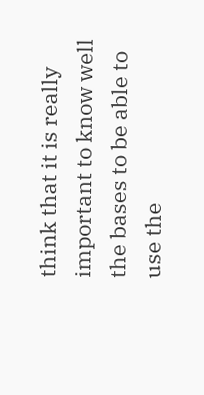think that it is really important to know well the bases to be able to use the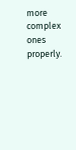more complex ones properly.